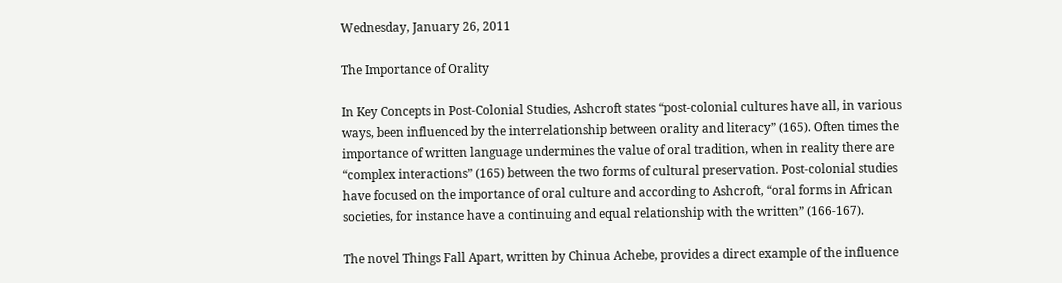Wednesday, January 26, 2011

The Importance of Orality

In Key Concepts in Post-Colonial Studies, Ashcroft states “post-colonial cultures have all, in various ways, been influenced by the interrelationship between orality and literacy” (165). Often times the importance of written language undermines the value of oral tradition, when in reality there are “complex interactions” (165) between the two forms of cultural preservation. Post-colonial studies have focused on the importance of oral culture and according to Ashcroft, “oral forms in African societies, for instance have a continuing and equal relationship with the written” (166-167).

The novel Things Fall Apart, written by Chinua Achebe, provides a direct example of the influence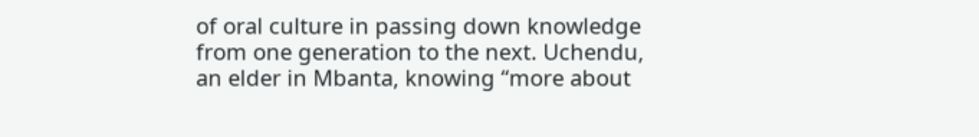of oral culture in passing down knowledge from one generation to the next. Uchendu, an elder in Mbanta, knowing “more about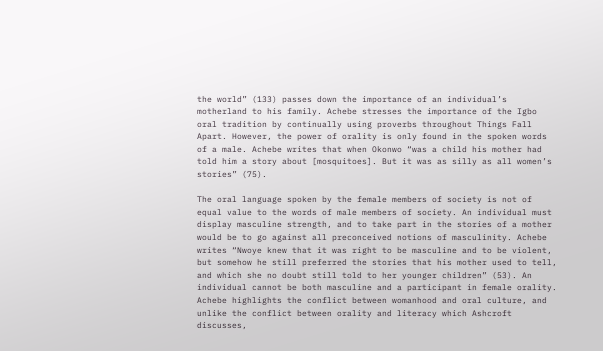the world” (133) passes down the importance of an individual’s motherland to his family. Achebe stresses the importance of the Igbo oral tradition by continually using proverbs throughout Things Fall Apart. However, the power of orality is only found in the spoken words of a male. Achebe writes that when Okonwo “was a child his mother had told him a story about [mosquitoes]. But it was as silly as all women’s stories” (75).

The oral language spoken by the female members of society is not of equal value to the words of male members of society. An individual must display masculine strength, and to take part in the stories of a mother would be to go against all preconceived notions of masculinity. Achebe writes “Nwoye knew that it was right to be masculine and to be violent, but somehow he still preferred the stories that his mother used to tell, and which she no doubt still told to her younger children” (53). An individual cannot be both masculine and a participant in female orality. Achebe highlights the conflict between womanhood and oral culture, and unlike the conflict between orality and literacy which Ashcroft discusses,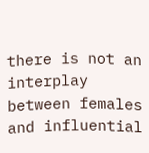there is not an interplay between females and influential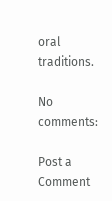oral traditions.

No comments:

Post a Comment